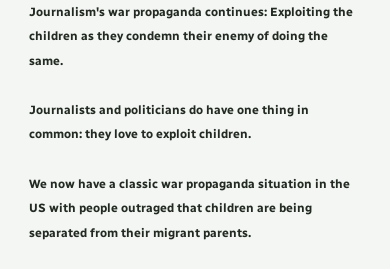Journalism's war propaganda continues: Exploiting the children as they condemn their enemy of doing the same.

Journalists and politicians do have one thing in common: they love to exploit children.

We now have a classic war propaganda situation in the US with people outraged that children are being separated from their migrant parents.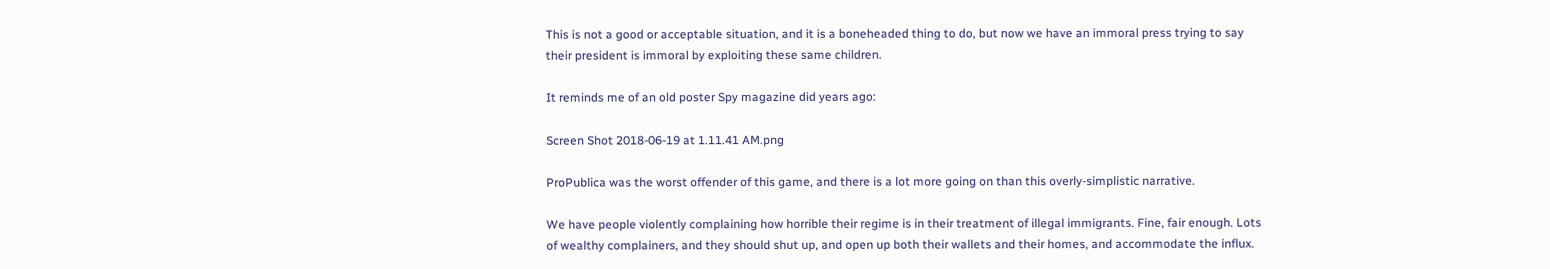This is not a good or acceptable situation, and it is a boneheaded thing to do, but now we have an immoral press trying to say their president is immoral by exploiting these same children.

It reminds me of an old poster Spy magazine did years ago:

Screen Shot 2018-06-19 at 1.11.41 AM.png

ProPublica was the worst offender of this game, and there is a lot more going on than this overly-simplistic narrative.

We have people violently complaining how horrible their regime is in their treatment of illegal immigrants. Fine, fair enough. Lots of wealthy complainers, and they should shut up, and open up both their wallets and their homes, and accommodate the influx.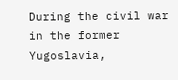During the civil war in the former Yugoslavia,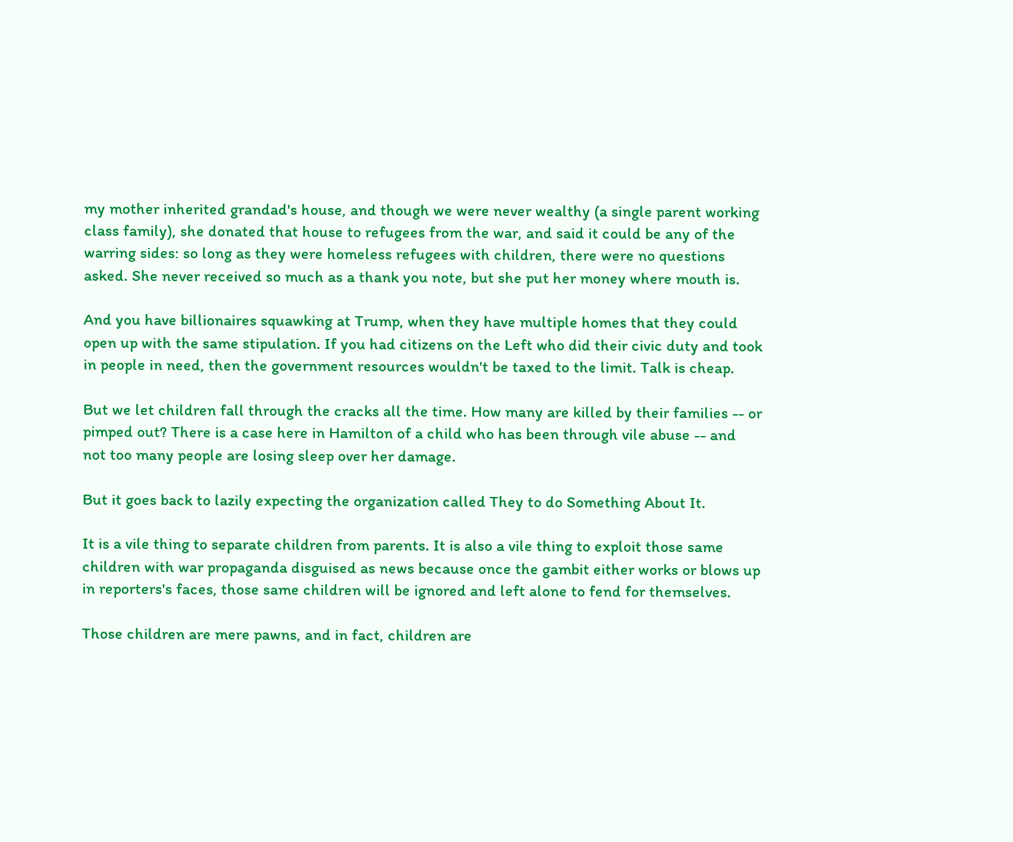my mother inherited grandad's house, and though we were never wealthy (a single parent working class family), she donated that house to refugees from the war, and said it could be any of the warring sides: so long as they were homeless refugees with children, there were no questions asked. She never received so much as a thank you note, but she put her money where mouth is.

And you have billionaires squawking at Trump, when they have multiple homes that they could open up with the same stipulation. If you had citizens on the Left who did their civic duty and took in people in need, then the government resources wouldn't be taxed to the limit. Talk is cheap.

But we let children fall through the cracks all the time. How many are killed by their families -- or pimped out? There is a case here in Hamilton of a child who has been through vile abuse -- and not too many people are losing sleep over her damage.

But it goes back to lazily expecting the organization called They to do Something About It.

It is a vile thing to separate children from parents. It is also a vile thing to exploit those same children with war propaganda disguised as news because once the gambit either works or blows up in reporters's faces, those same children will be ignored and left alone to fend for themselves.

Those children are mere pawns, and in fact, children are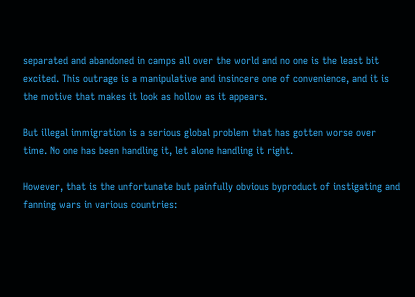separated and abandoned in camps all over the world and no one is the least bit excited. This outrage is a manipulative and insincere one of convenience, and it is the motive that makes it look as hollow as it appears.

But illegal immigration is a serious global problem that has gotten worse over time. No one has been handling it, let alone handling it right.

However, that is the unfortunate but painfully obvious byproduct of instigating and fanning wars in various countries: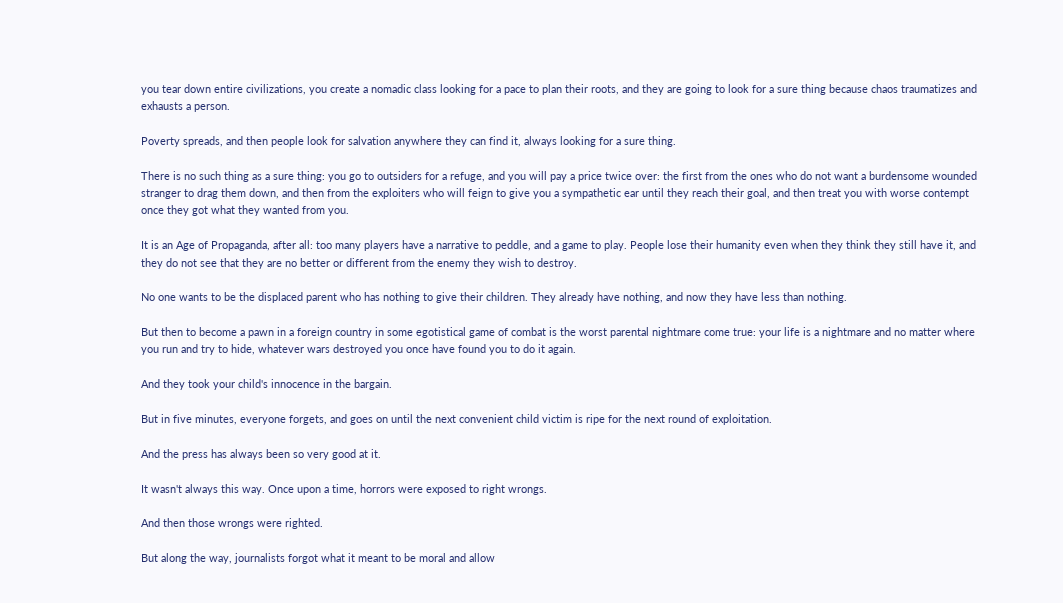you tear down entire civilizations, you create a nomadic class looking for a pace to plan their roots, and they are going to look for a sure thing because chaos traumatizes and exhausts a person.

Poverty spreads, and then people look for salvation anywhere they can find it, always looking for a sure thing.

There is no such thing as a sure thing: you go to outsiders for a refuge, and you will pay a price twice over: the first from the ones who do not want a burdensome wounded stranger to drag them down, and then from the exploiters who will feign to give you a sympathetic ear until they reach their goal, and then treat you with worse contempt once they got what they wanted from you.

It is an Age of Propaganda, after all: too many players have a narrative to peddle, and a game to play. People lose their humanity even when they think they still have it, and they do not see that they are no better or different from the enemy they wish to destroy.

No one wants to be the displaced parent who has nothing to give their children. They already have nothing, and now they have less than nothing.

But then to become a pawn in a foreign country in some egotistical game of combat is the worst parental nightmare come true: your life is a nightmare and no matter where you run and try to hide, whatever wars destroyed you once have found you to do it again.

And they took your child's innocence in the bargain.

But in five minutes, everyone forgets, and goes on until the next convenient child victim is ripe for the next round of exploitation.

And the press has always been so very good at it.

It wasn't always this way. Once upon a time, horrors were exposed to right wrongs.

And then those wrongs were righted.

But along the way, journalists forgot what it meant to be moral and allow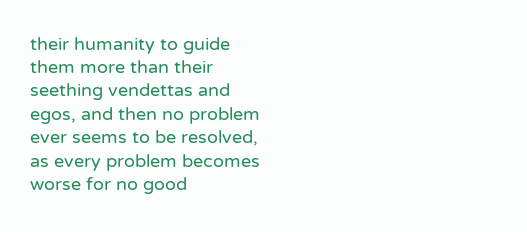their humanity to guide them more than their seething vendettas and egos, and then no problem ever seems to be resolved, as every problem becomes worse for no good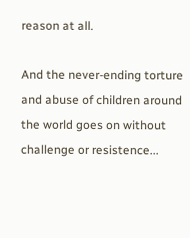reason at all.

And the never-ending torture and abuse of children around the world goes on without challenge or resistence...